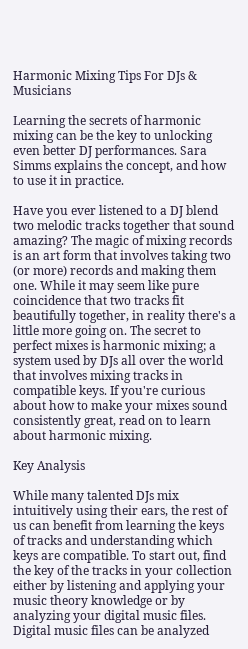Harmonic Mixing Tips For DJs & Musicians

Learning the secrets of harmonic mixing can be the key to unlocking even better DJ performances. Sara Simms explains the concept, and how to use it in practice.

Have you ever listened to a DJ blend two melodic tracks together that sound amazing? The magic of mixing records is an art form that involves taking two (or more) records and making them one. While it may seem like pure coincidence that two tracks fit beautifully together, in reality there's a little more going on. The secret to perfect mixes is harmonic mixing; a system used by DJs all over the world that involves mixing tracks in compatible keys. If you're curious about how to make your mixes sound consistently great, read on to learn about harmonic mixing.

Key Analysis

While many talented DJs mix intuitively using their ears, the rest of us can benefit from learning the keys of tracks and understanding which keys are compatible. To start out, find the key of the tracks in your collection either by listening and applying your music theory knowledge or by analyzing your digital music files. Digital music files can be analyzed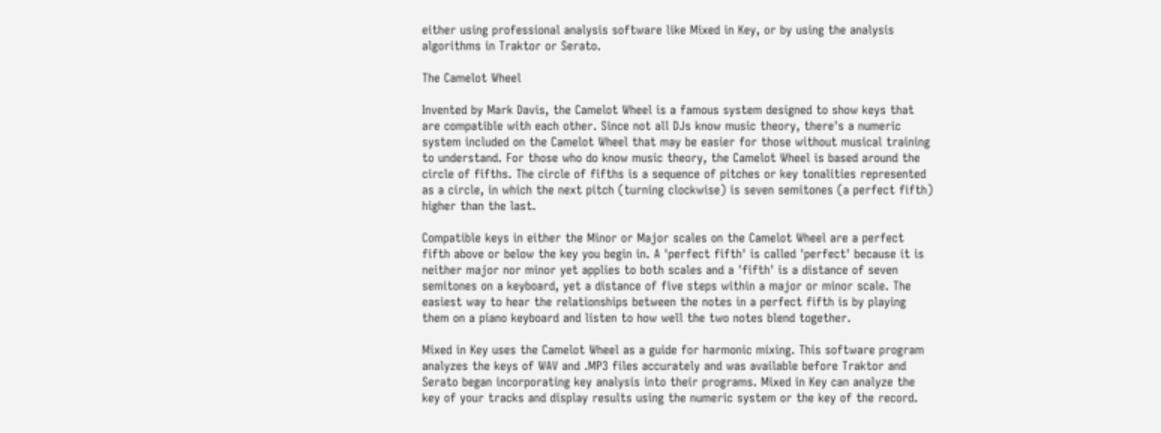either using professional analysis software like Mixed in Key, or by using the analysis algorithms in Traktor or Serato.

The Camelot Wheel

Invented by Mark Davis, the Camelot Wheel is a famous system designed to show keys that are compatible with each other. Since not all DJs know music theory, there's a numeric system included on the Camelot Wheel that may be easier for those without musical training to understand. For those who do know music theory, the Camelot Wheel is based around the circle of fifths. The circle of fifths is a sequence of pitches or key tonalities represented as a circle, in which the next pitch (turning clockwise) is seven semitones (a perfect fifth) higher than the last.

Compatible keys in either the Minor or Major scales on the Camelot Wheel are a perfect fifth above or below the key you begin in. A 'perfect fifth' is called 'perfect' because it is neither major nor minor yet applies to both scales and a 'fifth' is a distance of seven semitones on a keyboard, yet a distance of five steps within a major or minor scale. The easiest way to hear the relationships between the notes in a perfect fifth is by playing them on a piano keyboard and listen to how well the two notes blend together.

Mixed in Key uses the Camelot Wheel as a guide for harmonic mixing. This software program analyzes the keys of WAV and .MP3 files accurately and was available before Traktor and Serato began incorporating key analysis into their programs. Mixed in Key can analyze the key of your tracks and display results using the numeric system or the key of the record.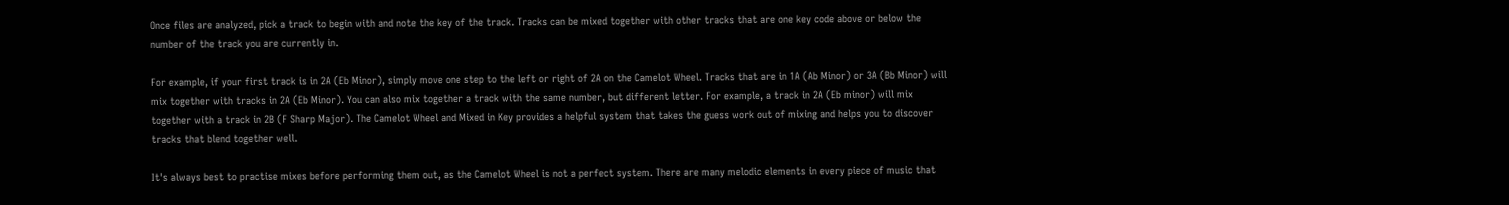Once files are analyzed, pick a track to begin with and note the key of the track. Tracks can be mixed together with other tracks that are one key code above or below the number of the track you are currently in.

For example, if your first track is in 2A (Eb Minor), simply move one step to the left or right of 2A on the Camelot Wheel. Tracks that are in 1A (Ab Minor) or 3A (Bb Minor) will mix together with tracks in 2A (Eb Minor). You can also mix together a track with the same number, but different letter. For example, a track in 2A (Eb minor) will mix together with a track in 2B (F Sharp Major). The Camelot Wheel and Mixed in Key provides a helpful system that takes the guess work out of mixing and helps you to discover tracks that blend together well.

It's always best to practise mixes before performing them out, as the Camelot Wheel is not a perfect system. There are many melodic elements in every piece of music that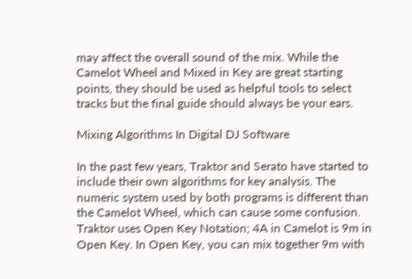may affect the overall sound of the mix. While the Camelot Wheel and Mixed in Key are great starting points, they should be used as helpful tools to select tracks but the final guide should always be your ears.

Mixing Algorithms In Digital DJ Software

In the past few years, Traktor and Serato have started to include their own algorithms for key analysis. The numeric system used by both programs is different than the Camelot Wheel, which can cause some confusion. Traktor uses Open Key Notation; 4A in Camelot is 9m in Open Key. In Open Key, you can mix together 9m with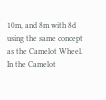10m, and 8m with 8d using the same concept as the Camelot Wheel. In the Camelot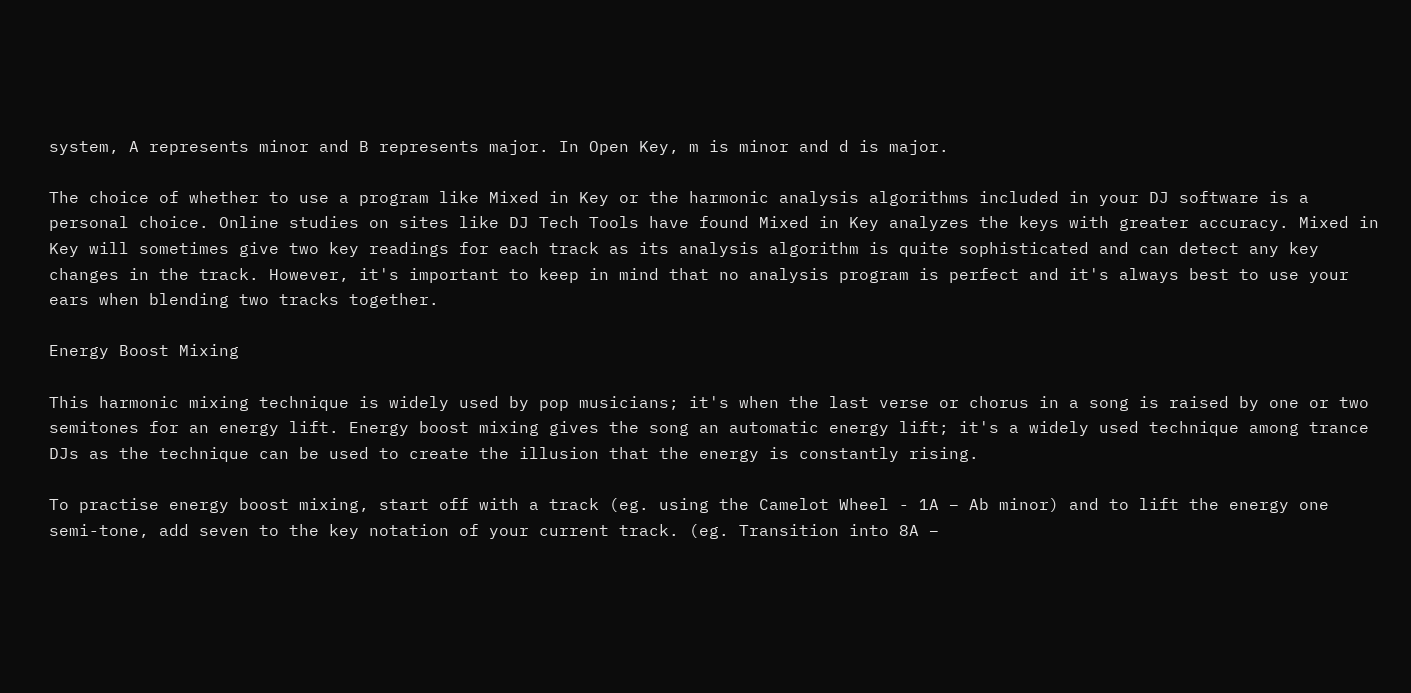system, A represents minor and B represents major. In Open Key, m is minor and d is major.

The choice of whether to use a program like Mixed in Key or the harmonic analysis algorithms included in your DJ software is a personal choice. Online studies on sites like DJ Tech Tools have found Mixed in Key analyzes the keys with greater accuracy. Mixed in Key will sometimes give two key readings for each track as its analysis algorithm is quite sophisticated and can detect any key changes in the track. However, it's important to keep in mind that no analysis program is perfect and it's always best to use your ears when blending two tracks together.

Energy Boost Mixing

This harmonic mixing technique is widely used by pop musicians; it's when the last verse or chorus in a song is raised by one or two semitones for an energy lift. Energy boost mixing gives the song an automatic energy lift; it's a widely used technique among trance DJs as the technique can be used to create the illusion that the energy is constantly rising.

To practise energy boost mixing, start off with a track (eg. using the Camelot Wheel - 1A – Ab minor) and to lift the energy one semi-tone, add seven to the key notation of your current track. (eg. Transition into 8A –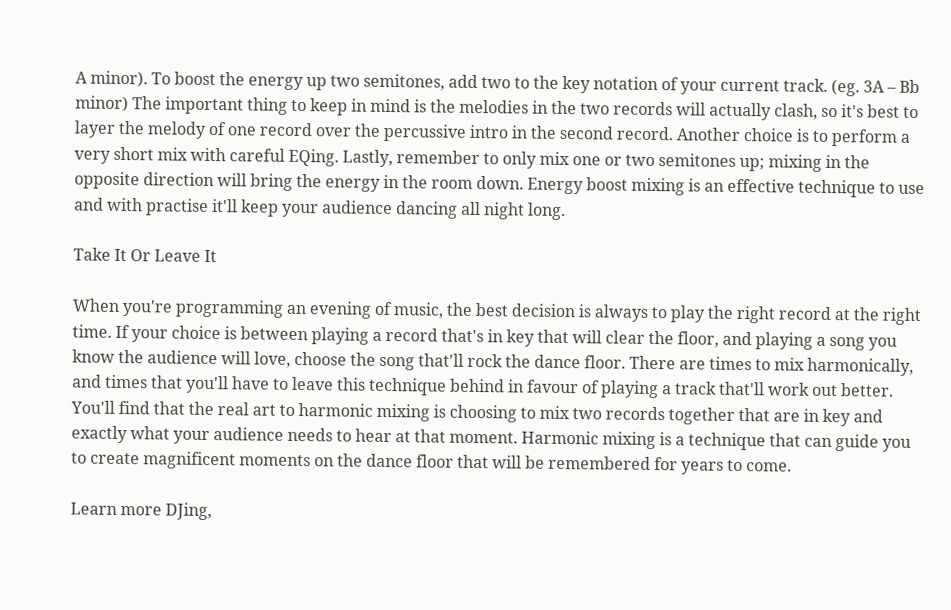A minor). To boost the energy up two semitones, add two to the key notation of your current track. (eg. 3A – Bb minor) The important thing to keep in mind is the melodies in the two records will actually clash, so it's best to layer the melody of one record over the percussive intro in the second record. Another choice is to perform a very short mix with careful EQing. Lastly, remember to only mix one or two semitones up; mixing in the opposite direction will bring the energy in the room down. Energy boost mixing is an effective technique to use and with practise it'll keep your audience dancing all night long.

Take It Or Leave It

When you're programming an evening of music, the best decision is always to play the right record at the right time. If your choice is between playing a record that's in key that will clear the floor, and playing a song you know the audience will love, choose the song that'll rock the dance floor. There are times to mix harmonically, and times that you'll have to leave this technique behind in favour of playing a track that'll work out better. You'll find that the real art to harmonic mixing is choosing to mix two records together that are in key and exactly what your audience needs to hear at that moment. Harmonic mixing is a technique that can guide you to create magnificent moments on the dance floor that will be remembered for years to come.

Learn more DJing,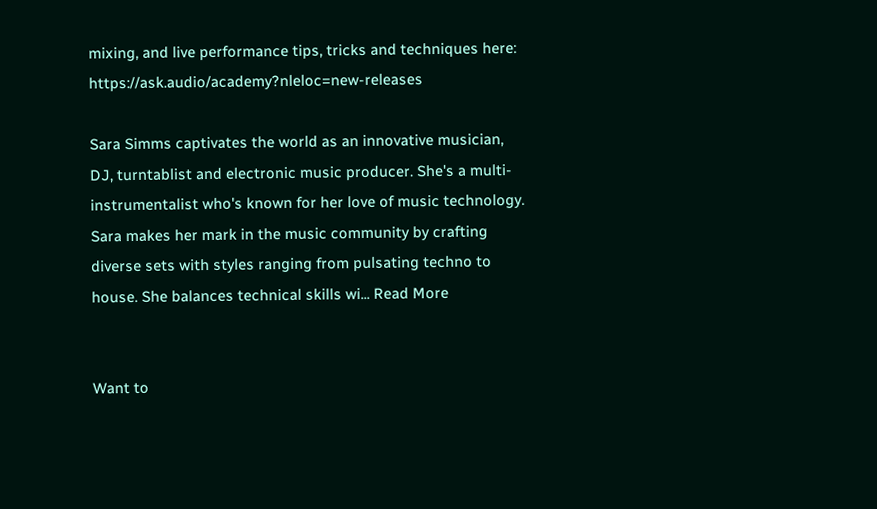mixing, and live performance tips, tricks and techniques here: https://ask.audio/academy?nleloc=new-releases

Sara Simms captivates the world as an innovative musician, DJ, turntablist and electronic music producer. She's a multi-instrumentalist who's known for her love of music technology. Sara makes her mark in the music community by crafting diverse sets with styles ranging from pulsating techno to house. She balances technical skills wi... Read More


Want to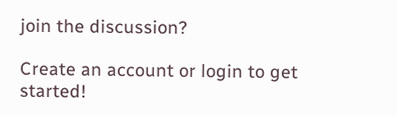join the discussion?

Create an account or login to get started!